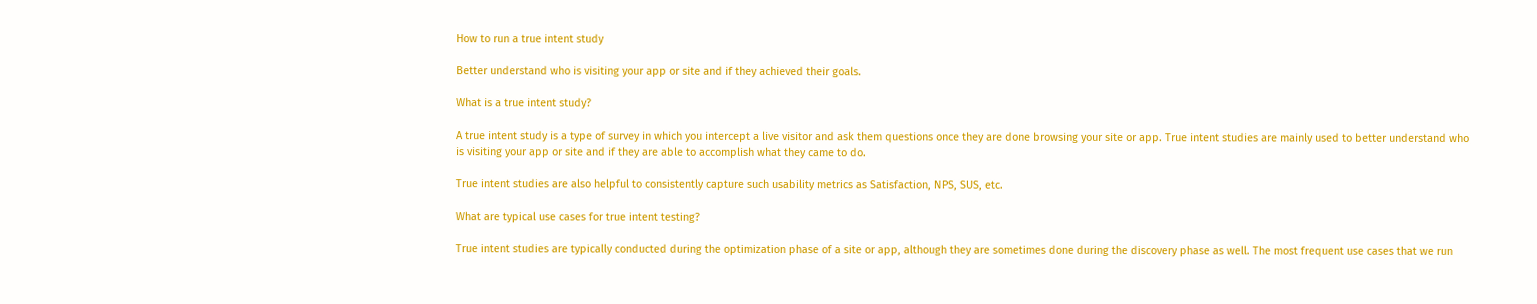How to run a true intent study

Better understand who is visiting your app or site and if they achieved their goals.

What is a true intent study?

A true intent study is a type of survey in which you intercept a live visitor and ask them questions once they are done browsing your site or app. True intent studies are mainly used to better understand who is visiting your app or site and if they are able to accomplish what they came to do.

True intent studies are also helpful to consistently capture such usability metrics as Satisfaction, NPS, SUS, etc.

What are typical use cases for true intent testing?

True intent studies are typically conducted during the optimization phase of a site or app, although they are sometimes done during the discovery phase as well. The most frequent use cases that we run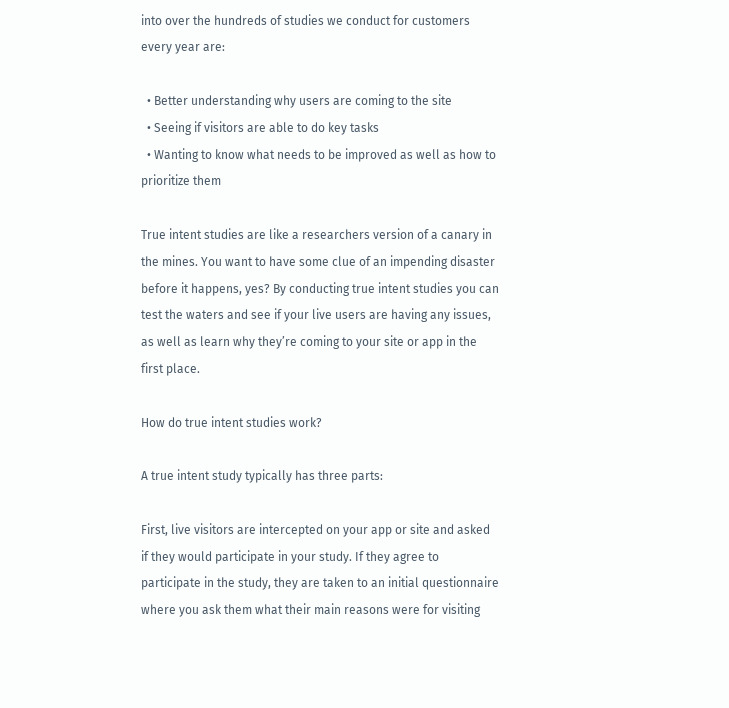into over the hundreds of studies we conduct for customers every year are:

  • Better understanding why users are coming to the site
  • Seeing if visitors are able to do key tasks
  • Wanting to know what needs to be improved as well as how to prioritize them

True intent studies are like a researchers version of a canary in the mines. You want to have some clue of an impending disaster before it happens, yes? By conducting true intent studies you can test the waters and see if your live users are having any issues, as well as learn why they’re coming to your site or app in the first place.

How do true intent studies work?

A true intent study typically has three parts:

First, live visitors are intercepted on your app or site and asked if they would participate in your study. If they agree to participate in the study, they are taken to an initial questionnaire where you ask them what their main reasons were for visiting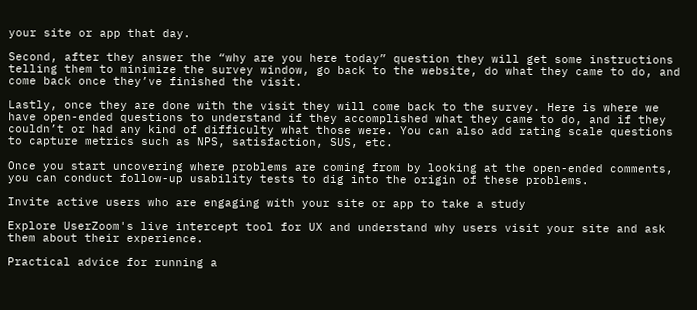your site or app that day.

Second, after they answer the “why are you here today” question they will get some instructions telling them to minimize the survey window, go back to the website, do what they came to do, and come back once they’ve finished the visit.

Lastly, once they are done with the visit they will come back to the survey. Here is where we have open-ended questions to understand if they accomplished what they came to do, and if they couldn’t or had any kind of difficulty what those were. You can also add rating scale questions to capture metrics such as NPS, satisfaction, SUS, etc.

Once you start uncovering where problems are coming from by looking at the open-ended comments, you can conduct follow-up usability tests to dig into the origin of these problems.

Invite active users who are engaging with your site or app to take a study

Explore UserZoom's live intercept tool for UX and understand why users visit your site and ask them about their experience.

Practical advice for running a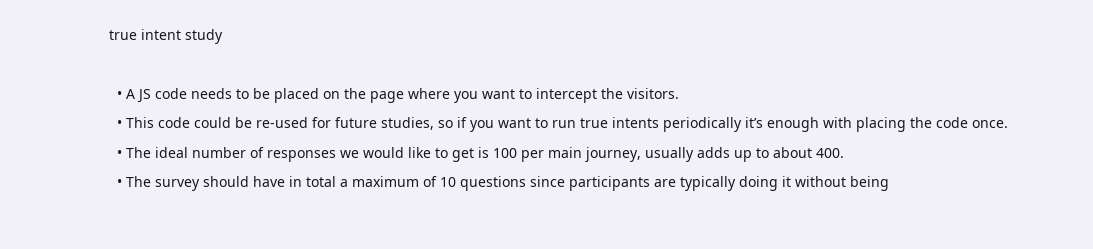true intent study

  • A JS code needs to be placed on the page where you want to intercept the visitors.
  • This code could be re-used for future studies, so if you want to run true intents periodically it’s enough with placing the code once.
  • The ideal number of responses we would like to get is 100 per main journey, usually adds up to about 400.
  • The survey should have in total a maximum of 10 questions since participants are typically doing it without being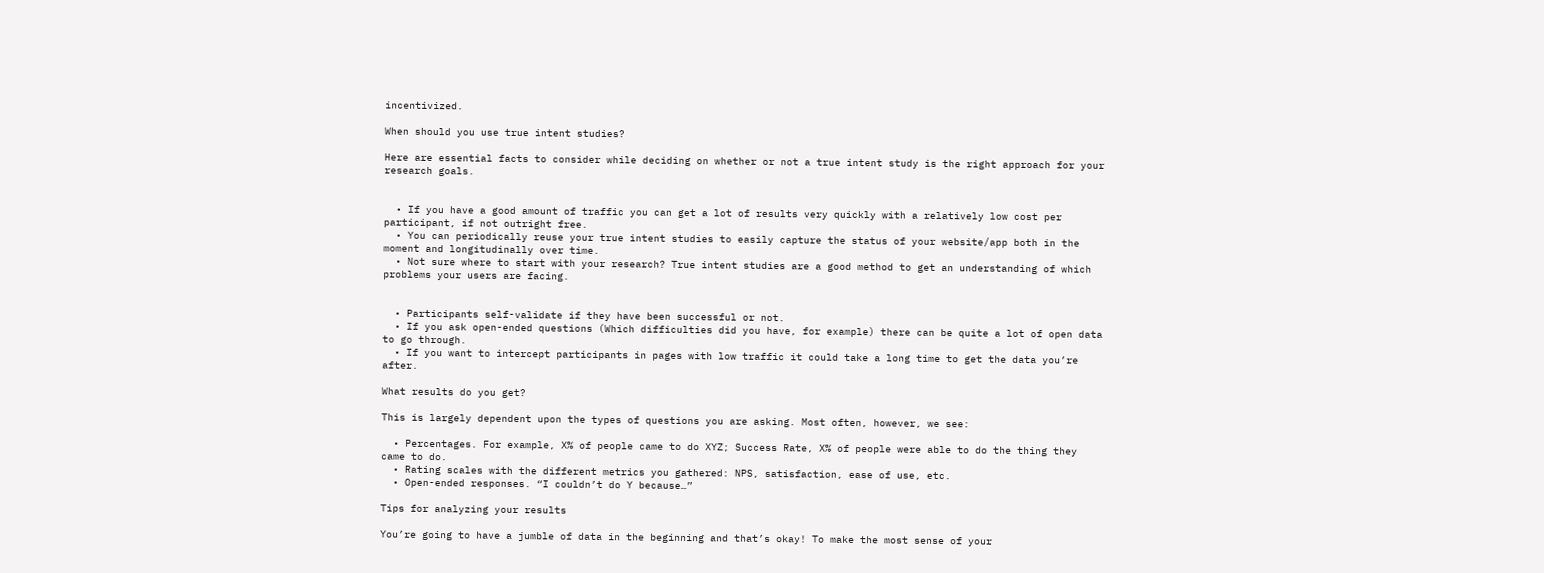incentivized.

When should you use true intent studies?

Here are essential facts to consider while deciding on whether or not a true intent study is the right approach for your research goals.


  • If you have a good amount of traffic you can get a lot of results very quickly with a relatively low cost per participant, if not outright free.
  • You can periodically reuse your true intent studies to easily capture the status of your website/app both in the moment and longitudinally over time.
  • Not sure where to start with your research? True intent studies are a good method to get an understanding of which problems your users are facing.


  • Participants self-validate if they have been successful or not.
  • If you ask open-ended questions (Which difficulties did you have, for example) there can be quite a lot of open data to go through.
  • If you want to intercept participants in pages with low traffic it could take a long time to get the data you’re after.

What results do you get?

This is largely dependent upon the types of questions you are asking. Most often, however, we see:

  • Percentages. For example, X% of people came to do XYZ; Success Rate, X% of people were able to do the thing they came to do.
  • Rating scales with the different metrics you gathered: NPS, satisfaction, ease of use, etc.
  • Open-ended responses. “I couldn’t do Y because…”

Tips for analyzing your results

You’re going to have a jumble of data in the beginning and that’s okay! To make the most sense of your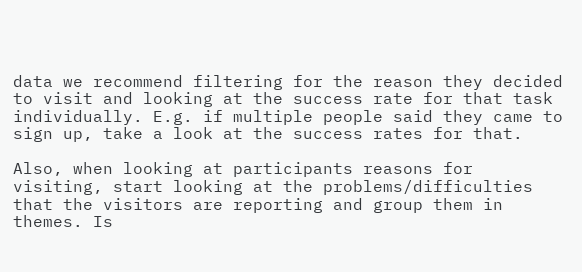data we recommend filtering for the reason they decided to visit and looking at the success rate for that task individually. E.g. if multiple people said they came to sign up, take a look at the success rates for that.

Also, when looking at participants reasons for visiting, start looking at the problems/difficulties that the visitors are reporting and group them in themes. Is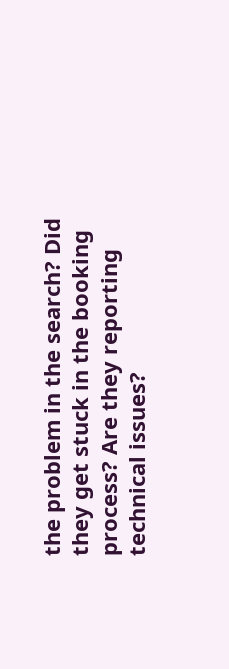the problem in the search? Did they get stuck in the booking process? Are they reporting technical issues?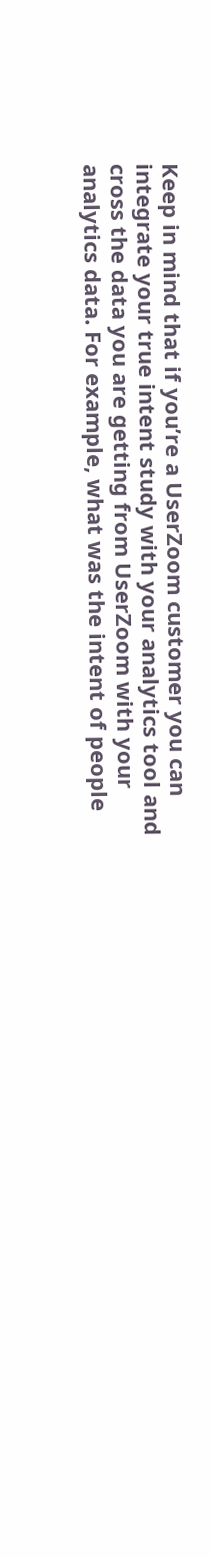Keep in mind that if you’re a UserZoom customer you can integrate your true intent study with your analytics tool and cross the data you are getting from UserZoom with your analytics data. For example, what was the intent of people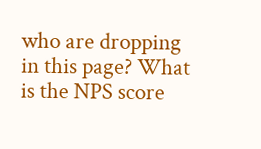who are dropping in this page? What is the NPS score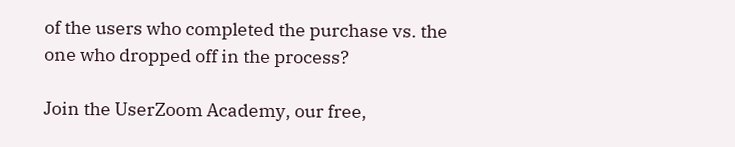of the users who completed the purchase vs. the one who dropped off in the process?

Join the UserZoom Academy, our free,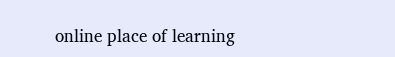online place of learning